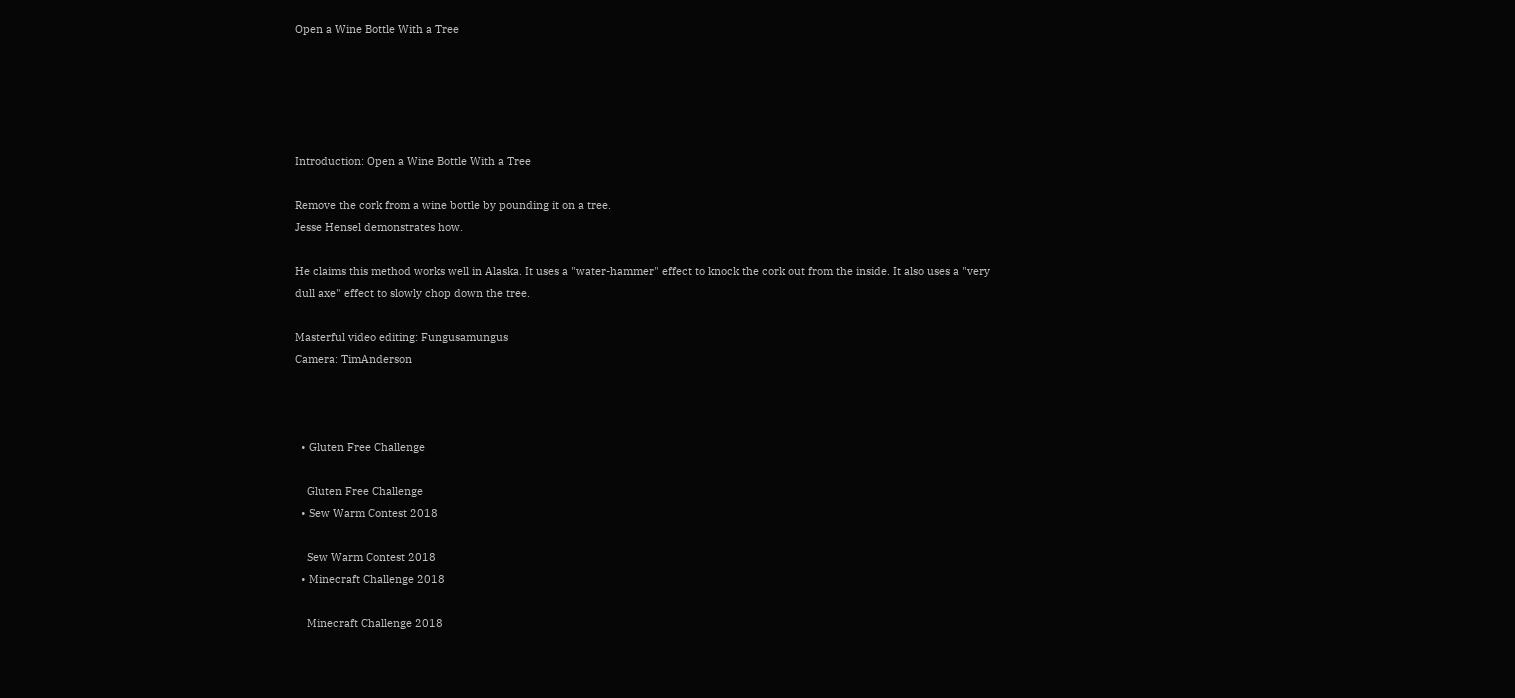Open a Wine Bottle With a Tree





Introduction: Open a Wine Bottle With a Tree

Remove the cork from a wine bottle by pounding it on a tree.
Jesse Hensel demonstrates how.

He claims this method works well in Alaska. It uses a "water-hammer" effect to knock the cork out from the inside. It also uses a "very dull axe" effect to slowly chop down the tree.

Masterful video editing: Fungusamungus
Camera: TimAnderson



  • Gluten Free Challenge

    Gluten Free Challenge
  • Sew Warm Contest 2018

    Sew Warm Contest 2018
  • Minecraft Challenge 2018

    Minecraft Challenge 2018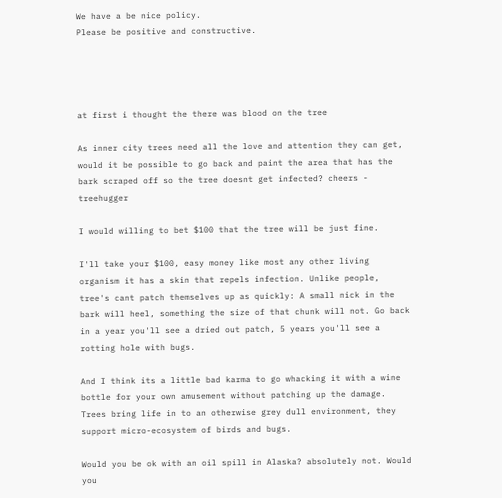We have a be nice policy.
Please be positive and constructive.




at first i thought the there was blood on the tree

As inner city trees need all the love and attention they can get, would it be possible to go back and paint the area that has the bark scraped off so the tree doesnt get infected? cheers - treehugger

I would willing to bet $100 that the tree will be just fine.

I'll take your $100, easy money like most any other living organism it has a skin that repels infection. Unlike people, tree's cant patch themselves up as quickly: A small nick in the bark will heel, something the size of that chunk will not. Go back in a year you'll see a dried out patch, 5 years you'll see a rotting hole with bugs.

And I think its a little bad karma to go whacking it with a wine bottle for your own amusement without patching up the damage. Trees bring life in to an otherwise grey dull environment, they support micro-ecosystem of birds and bugs.

Would you be ok with an oil spill in Alaska? absolutely not. Would you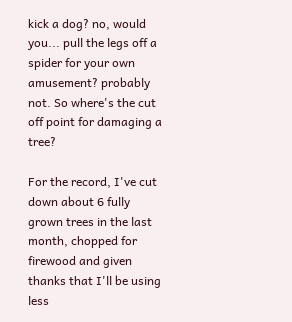kick a dog? no, would you... pull the legs off a spider for your own amusement? probably not. So where's the cut off point for damaging a tree?

For the record, I've cut down about 6 fully grown trees in the last month, chopped for firewood and given thanks that I'll be using less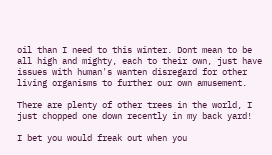oil than I need to this winter. Dont mean to be all high and mighty, each to their own, just have issues with human's wanten disregard for other living organisms to further our own amusement.

There are plenty of other trees in the world, I just chopped one down recently in my back yard!

I bet you would freak out when you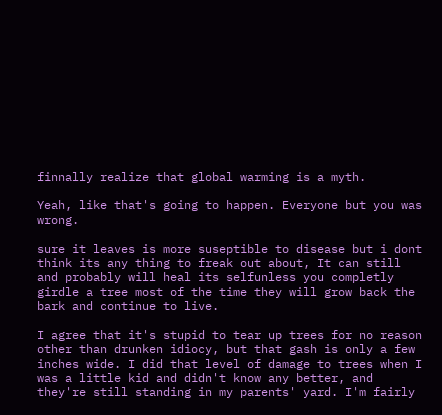finnally realize that global warming is a myth.

Yeah, like that's going to happen. Everyone but you was wrong.

sure it leaves is more suseptible to disease but i dont think its any thing to freak out about, It can still and probably will heal its selfunless you completly girdle a tree most of the time they will grow back the bark and continue to live.

I agree that it's stupid to tear up trees for no reason other than drunken idiocy, but that gash is only a few inches wide. I did that level of damage to trees when I was a little kid and didn't know any better, and they're still standing in my parents' yard. I'm fairly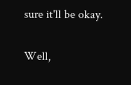sure it'll be okay.

Well,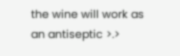the wine will work as an antiseptic >.>